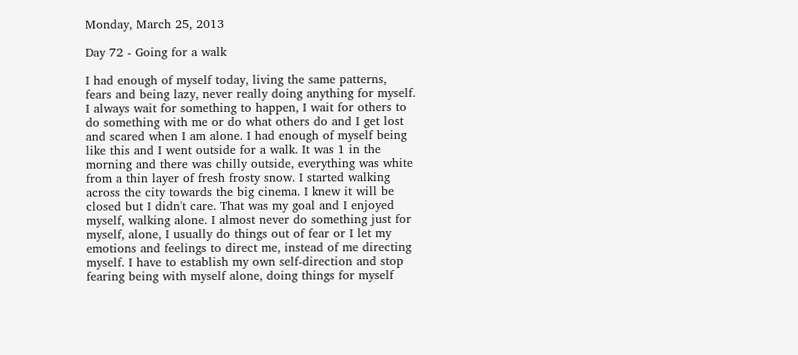Monday, March 25, 2013

Day 72 - Going for a walk

I had enough of myself today, living the same patterns, fears and being lazy, never really doing anything for myself. I always wait for something to happen, I wait for others to do something with me or do what others do and I get lost and scared when I am alone. I had enough of myself being like this and I went outside for a walk. It was 1 in the morning and there was chilly outside, everything was white from a thin layer of fresh frosty snow. I started walking across the city towards the big cinema. I knew it will be closed but I didn't care. That was my goal and I enjoyed myself, walking alone. I almost never do something just for myself, alone, I usually do things out of fear or I let my emotions and feelings to direct me, instead of me directing myself. I have to establish my own self-direction and stop fearing being with myself alone, doing things for myself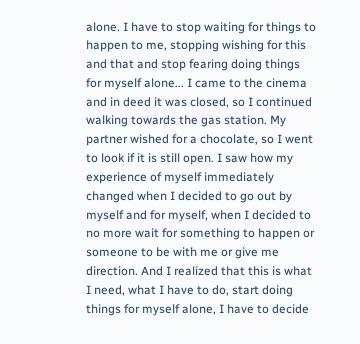alone. I have to stop waiting for things to happen to me, stopping wishing for this and that and stop fearing doing things for myself alone... I came to the cinema and in deed it was closed, so I continued walking towards the gas station. My partner wished for a chocolate, so I went to look if it is still open. I saw how my experience of myself immediately changed when I decided to go out by myself and for myself, when I decided to no more wait for something to happen or someone to be with me or give me direction. And I realized that this is what I need, what I have to do, start doing things for myself alone, I have to decide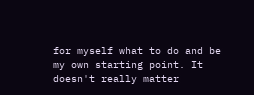for myself what to do and be my own starting point. It doesn't really matter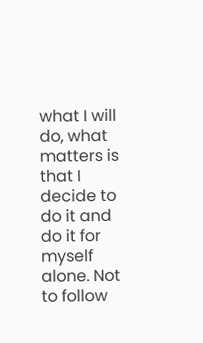what I will do, what matters is that I decide to do it and do it for myself alone. Not to follow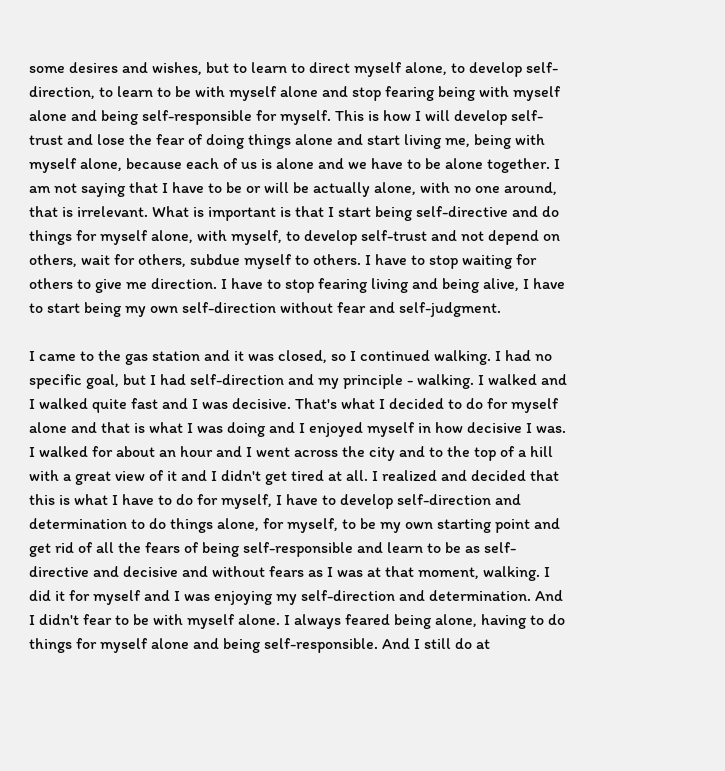some desires and wishes, but to learn to direct myself alone, to develop self-direction, to learn to be with myself alone and stop fearing being with myself alone and being self-responsible for myself. This is how I will develop self-trust and lose the fear of doing things alone and start living me, being with myself alone, because each of us is alone and we have to be alone together. I am not saying that I have to be or will be actually alone, with no one around, that is irrelevant. What is important is that I start being self-directive and do things for myself alone, with myself, to develop self-trust and not depend on others, wait for others, subdue myself to others. I have to stop waiting for others to give me direction. I have to stop fearing living and being alive, I have to start being my own self-direction without fear and self-judgment.

I came to the gas station and it was closed, so I continued walking. I had no specific goal, but I had self-direction and my principle - walking. I walked and I walked quite fast and I was decisive. That's what I decided to do for myself alone and that is what I was doing and I enjoyed myself in how decisive I was. I walked for about an hour and I went across the city and to the top of a hill with a great view of it and I didn't get tired at all. I realized and decided that this is what I have to do for myself, I have to develop self-direction and determination to do things alone, for myself, to be my own starting point and get rid of all the fears of being self-responsible and learn to be as self-directive and decisive and without fears as I was at that moment, walking. I did it for myself and I was enjoying my self-direction and determination. And I didn't fear to be with myself alone. I always feared being alone, having to do things for myself alone and being self-responsible. And I still do at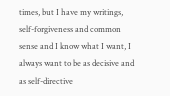times, but I have my writings, self-forgiveness and common sense and I know what I want, I always want to be as decisive and as self-directive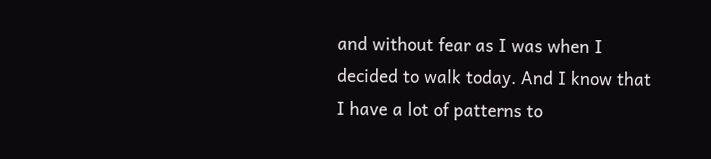and without fear as I was when I decided to walk today. And I know that I have a lot of patterns to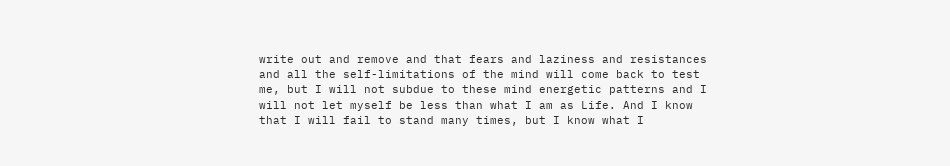write out and remove and that fears and laziness and resistances and all the self-limitations of the mind will come back to test me, but I will not subdue to these mind energetic patterns and I will not let myself be less than what I am as Life. And I know that I will fail to stand many times, but I know what I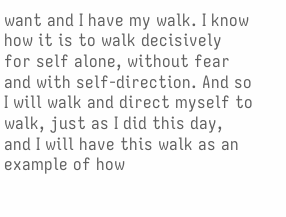want and I have my walk. I know how it is to walk decisively for self alone, without fear and with self-direction. And so I will walk and direct myself to walk, just as I did this day, and I will have this walk as an example of how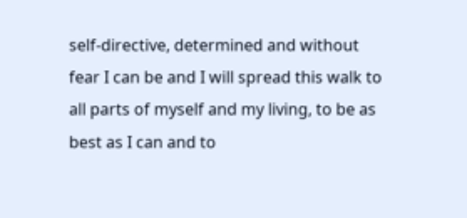self-directive, determined and without fear I can be and I will spread this walk to all parts of myself and my living, to be as best as I can and to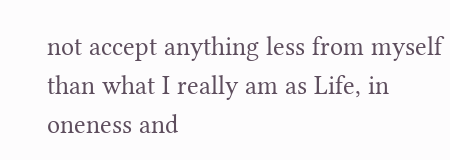not accept anything less from myself than what I really am as Life, in oneness and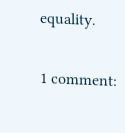equality.

1 comment: